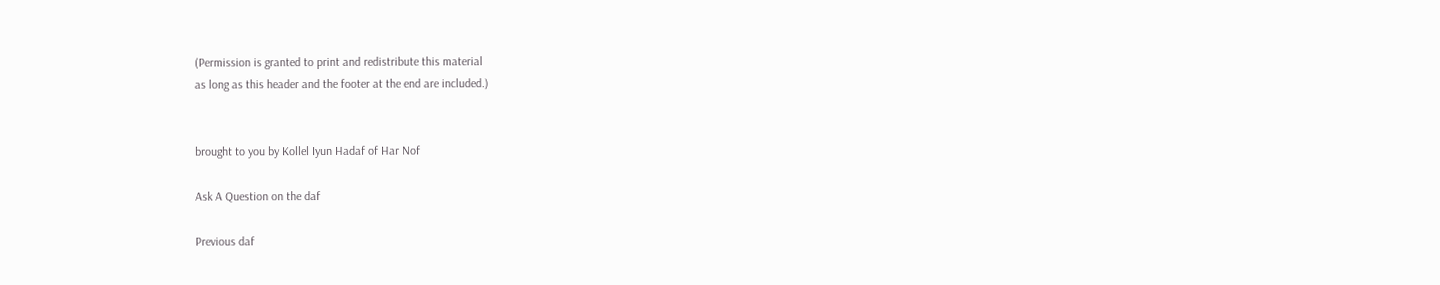(Permission is granted to print and redistribute this material
as long as this header and the footer at the end are included.)


brought to you by Kollel Iyun Hadaf of Har Nof

Ask A Question on the daf

Previous daf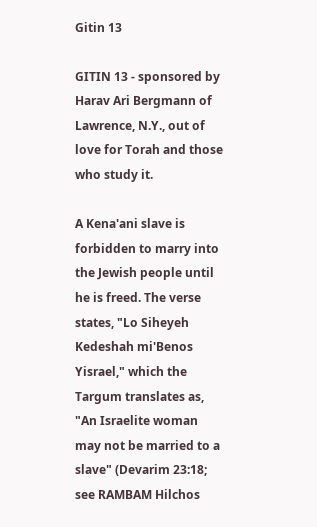Gitin 13

GITIN 13 - sponsored by Harav Ari Bergmann of Lawrence, N.Y., out of love for Torah and those who study it.

A Kena'ani slave is forbidden to marry into the Jewish people until he is freed. The verse states, "Lo Siheyeh Kedeshah mi'Benos Yisrael," which the Targum translates as, "An Israelite woman may not be married to a slave" (Devarim 23:18; see RAMBAM Hilchos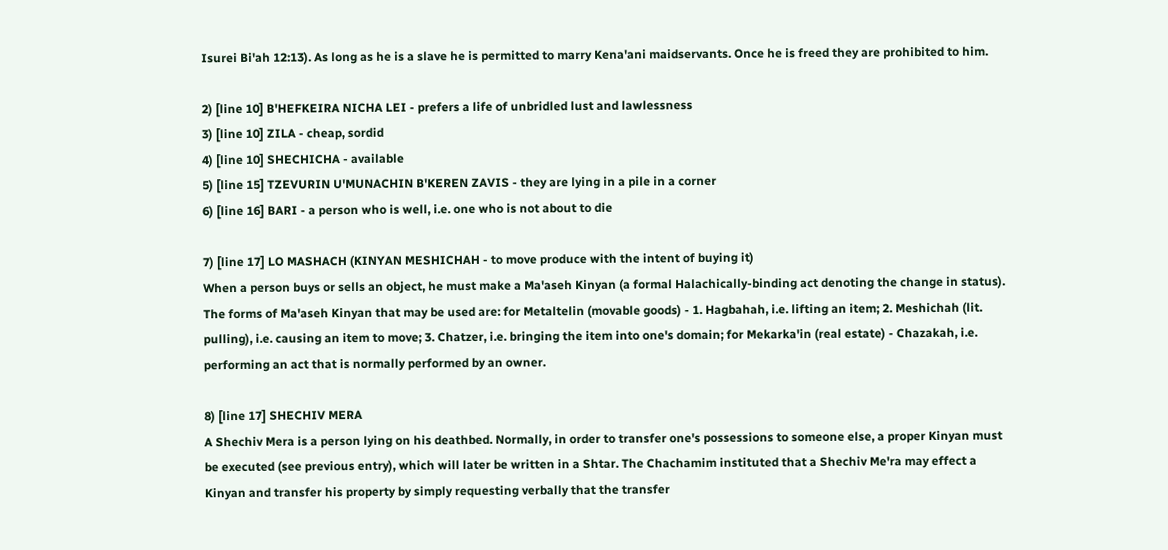Isurei Bi'ah 12:13). As long as he is a slave he is permitted to marry Kena'ani maidservants. Once he is freed they are prohibited to him.

2) [line 10] B'HEFKEIRA NICHA LEI - prefers a life of unbridled lust and lawlessness
3) [line 10] ZILA - cheap, sordid
4) [line 10] SHECHICHA - available
5) [line 15] TZEVURIN U'MUNACHIN B'KEREN ZAVIS - they are lying in a pile in a corner
6) [line 16] BARI - a person who is well, i.e. one who is not about to die

7) [line 17] LO MASHACH (KINYAN MESHICHAH - to move produce with the intent of buying it)
When a person buys or sells an object, he must make a Ma'aseh Kinyan (a formal Halachically-binding act denoting the change in status). The forms of Ma'aseh Kinyan that may be used are: for Metaltelin (movable goods) - 1. Hagbahah, i.e. lifting an item; 2. Meshichah (lit. pulling), i.e. causing an item to move; 3. Chatzer, i.e. bringing the item into one's domain; for Mekarka'in (real estate) - Chazakah, i.e. performing an act that is normally performed by an owner.

8) [line 17] SHECHIV MERA
A Shechiv Mera is a person lying on his deathbed. Normally, in order to transfer one's possessions to someone else, a proper Kinyan must be executed (see previous entry), which will later be written in a Shtar. The Chachamim instituted that a Shechiv Me'ra may effect a Kinyan and transfer his property by simply requesting verbally that the transfer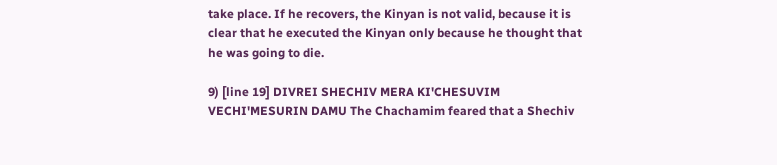take place. If he recovers, the Kinyan is not valid, because it is clear that he executed the Kinyan only because he thought that he was going to die.

9) [line 19] DIVREI SHECHIV MERA KI'CHESUVIM VECHI'MESURIN DAMU The Chachamim feared that a Shechiv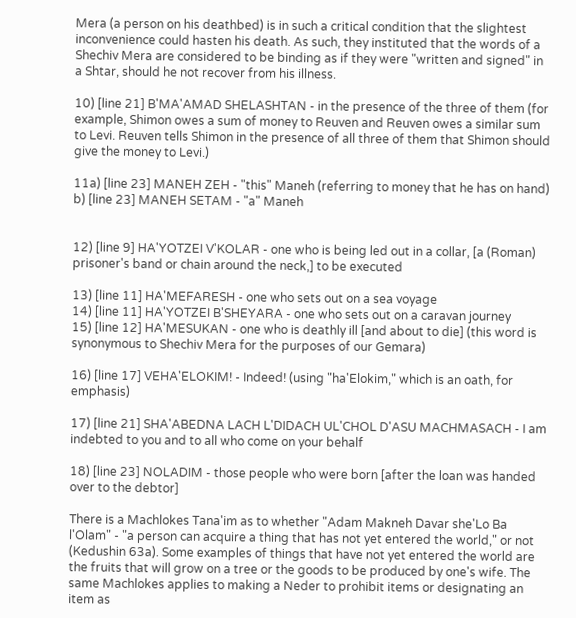Mera (a person on his deathbed) is in such a critical condition that the slightest inconvenience could hasten his death. As such, they instituted that the words of a Shechiv Mera are considered to be binding as if they were "written and signed" in a Shtar, should he not recover from his illness.

10) [line 21] B'MA'AMAD SHELASHTAN - in the presence of the three of them (for example, Shimon owes a sum of money to Reuven and Reuven owes a similar sum to Levi. Reuven tells Shimon in the presence of all three of them that Shimon should give the money to Levi.)

11a) [line 23] MANEH ZEH - "this" Maneh (referring to money that he has on hand)
b) [line 23] MANEH SETAM - "a" Maneh


12) [line 9] HA'YOTZEI V'KOLAR - one who is being led out in a collar, [a (Roman) prisoner's band or chain around the neck,] to be executed

13) [line 11] HA'MEFARESH - one who sets out on a sea voyage
14) [line 11] HA'YOTZEI B'SHEYARA - one who sets out on a caravan journey
15) [line 12] HA'MESUKAN - one who is deathly ill [and about to die] (this word is synonymous to Shechiv Mera for the purposes of our Gemara)

16) [line 17] VEHA'ELOKIM! - Indeed! (using "ha'Elokim," which is an oath, for emphasis)

17) [line 21] SHA'ABEDNA LACH L'DIDACH UL'CHOL D'ASU MACHMASACH - I am indebted to you and to all who come on your behalf

18) [line 23] NOLADIM - those people who were born [after the loan was handed over to the debtor]

There is a Machlokes Tana'im as to whether "Adam Makneh Davar she'Lo Ba l'Olam" - "a person can acquire a thing that has not yet entered the world," or not (Kedushin 63a). Some examples of things that have not yet entered the world are the fruits that will grow on a tree or the goods to be produced by one's wife. The same Machlokes applies to making a Neder to prohibit items or designating an item as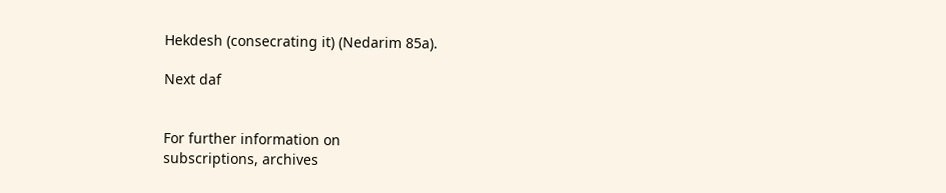Hekdesh (consecrating it) (Nedarim 85a).

Next daf


For further information on
subscriptions, archives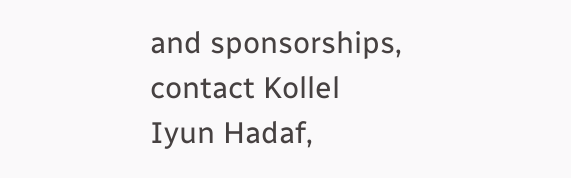and sponsorships,
contact Kollel Iyun Hadaf,